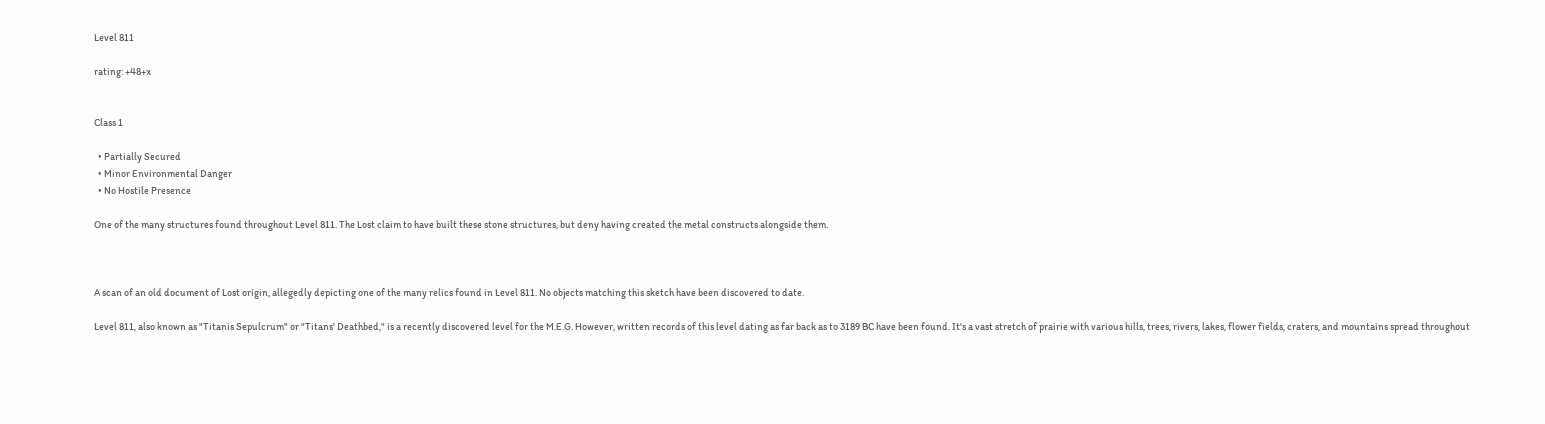Level 811

rating: +48+x


Class 1

  • Partially Secured
  • Minor Environmental Danger
  • No Hostile Presence

One of the many structures found throughout Level 811. The Lost claim to have built these stone structures, but deny having created the metal constructs alongside them.



A scan of an old document of Lost origin, allegedly depicting one of the many relics found in Level 811. No objects matching this sketch have been discovered to date.

Level 811, also known as "Titanis Sepulcrum" or "Titans' Deathbed," is a recently discovered level for the M.E.G. However, written records of this level dating as far back as to 3189 BC have been found. It's a vast stretch of prairie with various hills, trees, rivers, lakes, flower fields, craters, and mountains spread throughout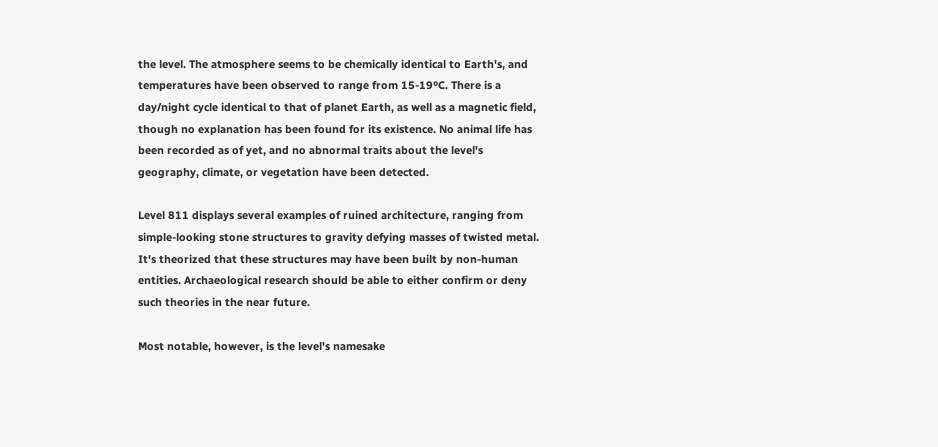the level. The atmosphere seems to be chemically identical to Earth's, and temperatures have been observed to range from 15-19ºC. There is a day/night cycle identical to that of planet Earth, as well as a magnetic field, though no explanation has been found for its existence. No animal life has been recorded as of yet, and no abnormal traits about the level's geography, climate, or vegetation have been detected.

Level 811 displays several examples of ruined architecture, ranging from simple-looking stone structures to gravity defying masses of twisted metal. It's theorized that these structures may have been built by non-human entities. Archaeological research should be able to either confirm or deny such theories in the near future.

Most notable, however, is the level's namesake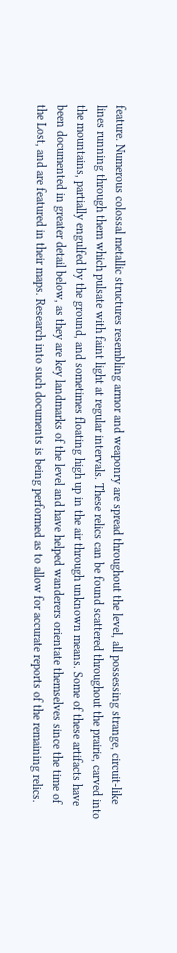feature. Numerous colossal metallic structures resembling armor and weaponry are spread throughout the level, all possessing strange, circuit-like lines running through them which pulsate with faint light at regular intervals. These relics can be found scattered throughout the prairie, carved into the mountains, partially engulfed by the ground, and sometimes floating high up in the air through unknown means. Some of these artifacts have been documented in greater detail below, as they are key landmarks of the level and have helped wanderers orientate themselves since the time of the Lost, and are featured in their maps. Research into such documents is being performed as to allow for accurate reports of the remaining relics.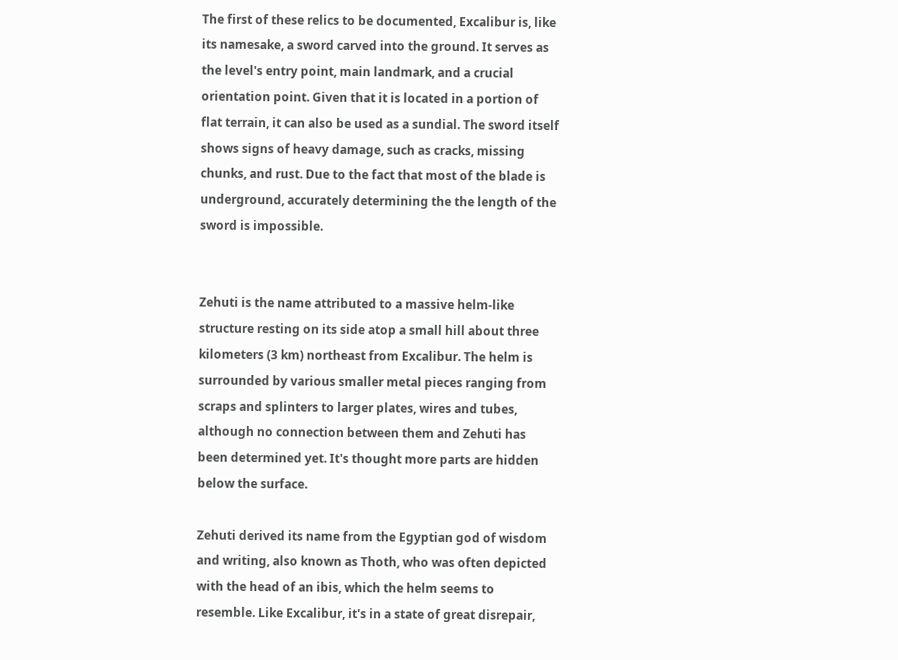The first of these relics to be documented, Excalibur is, like its namesake, a sword carved into the ground. It serves as the level's entry point, main landmark, and a crucial orientation point. Given that it is located in a portion of flat terrain, it can also be used as a sundial. The sword itself shows signs of heavy damage, such as cracks, missing chunks, and rust. Due to the fact that most of the blade is underground, accurately determining the the length of the sword is impossible.


Zehuti is the name attributed to a massive helm-like structure resting on its side atop a small hill about three kilometers (3 km) northeast from Excalibur. The helm is surrounded by various smaller metal pieces ranging from scraps and splinters to larger plates, wires and tubes, although no connection between them and Zehuti has been determined yet. It's thought more parts are hidden below the surface.

Zehuti derived its name from the Egyptian god of wisdom and writing, also known as Thoth, who was often depicted with the head of an ibis, which the helm seems to resemble. Like Excalibur, it's in a state of great disrepair,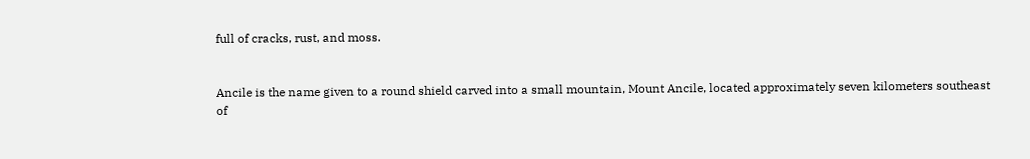full of cracks, rust, and moss.


Ancile is the name given to a round shield carved into a small mountain, Mount Ancile, located approximately seven kilometers southeast of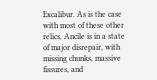Excalibur. As is the case with most of these other relics, Ancile is in a state of major disrepair, with missing chunks, massive fissures, and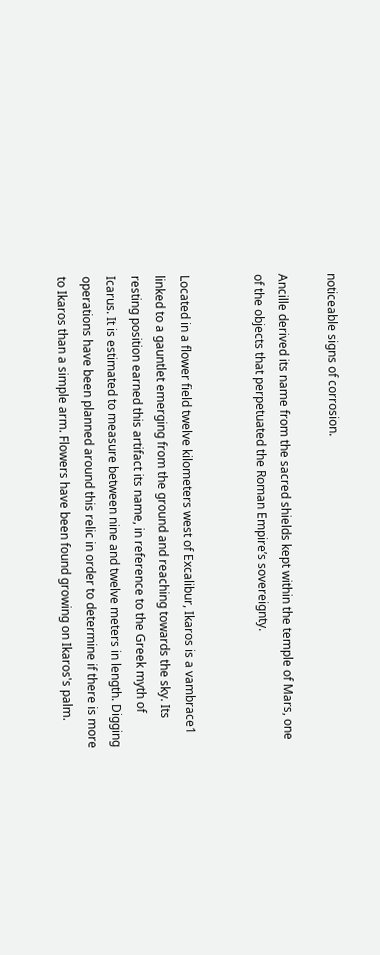noticeable signs of corrosion.

Ancille derived its name from the sacred shields kept within the temple of Mars, one of the objects that perpetuated the Roman Empire’s sovereignty.


Located in a flower field twelve kilometers west of Excalibur, Ikaros is a vambrace1 linked to a gauntlet emerging from the ground and reaching towards the sky. Its resting position earned this artifact its name, in reference to the Greek myth of Icarus. It is estimated to measure between nine and twelve meters in length. Digging operations have been planned around this relic in order to determine if there is more to Ikaros than a simple arm. Flowers have been found growing on Ikaros's palm.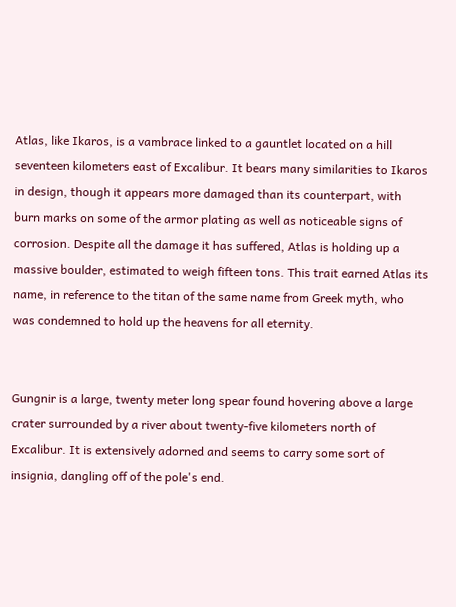Atlas, like Ikaros, is a vambrace linked to a gauntlet located on a hill seventeen kilometers east of Excalibur. It bears many similarities to Ikaros in design, though it appears more damaged than its counterpart, with burn marks on some of the armor plating as well as noticeable signs of corrosion. Despite all the damage it has suffered, Atlas is holding up a massive boulder, estimated to weigh fifteen tons. This trait earned Atlas its name, in reference to the titan of the same name from Greek myth, who was condemned to hold up the heavens for all eternity.


Gungnir is a large, twenty meter long spear found hovering above a large crater surrounded by a river about twenty-five kilometers north of Excalibur. It is extensively adorned and seems to carry some sort of insignia, dangling off of the pole's end.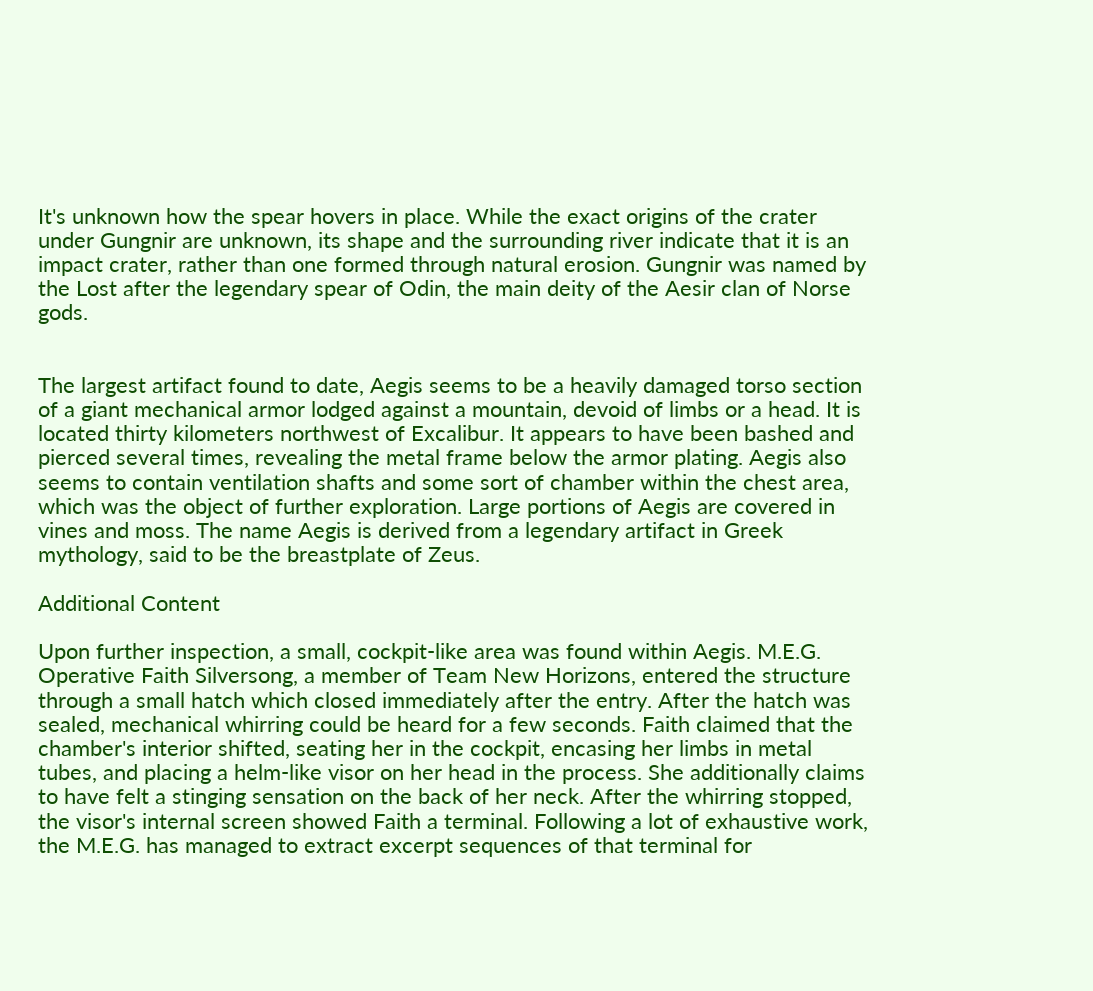It's unknown how the spear hovers in place. While the exact origins of the crater under Gungnir are unknown, its shape and the surrounding river indicate that it is an impact crater, rather than one formed through natural erosion. Gungnir was named by the Lost after the legendary spear of Odin, the main deity of the Aesir clan of Norse gods.


The largest artifact found to date, Aegis seems to be a heavily damaged torso section of a giant mechanical armor lodged against a mountain, devoid of limbs or a head. It is located thirty kilometers northwest of Excalibur. It appears to have been bashed and pierced several times, revealing the metal frame below the armor plating. Aegis also seems to contain ventilation shafts and some sort of chamber within the chest area, which was the object of further exploration. Large portions of Aegis are covered in vines and moss. The name Aegis is derived from a legendary artifact in Greek mythology, said to be the breastplate of Zeus.

Additional Content

Upon further inspection, a small, cockpit-like area was found within Aegis. M.E.G. Operative Faith Silversong, a member of Team New Horizons, entered the structure through a small hatch which closed immediately after the entry. After the hatch was sealed, mechanical whirring could be heard for a few seconds. Faith claimed that the chamber's interior shifted, seating her in the cockpit, encasing her limbs in metal tubes, and placing a helm-like visor on her head in the process. She additionally claims to have felt a stinging sensation on the back of her neck. After the whirring stopped, the visor's internal screen showed Faith a terminal. Following a lot of exhaustive work, the M.E.G. has managed to extract excerpt sequences of that terminal for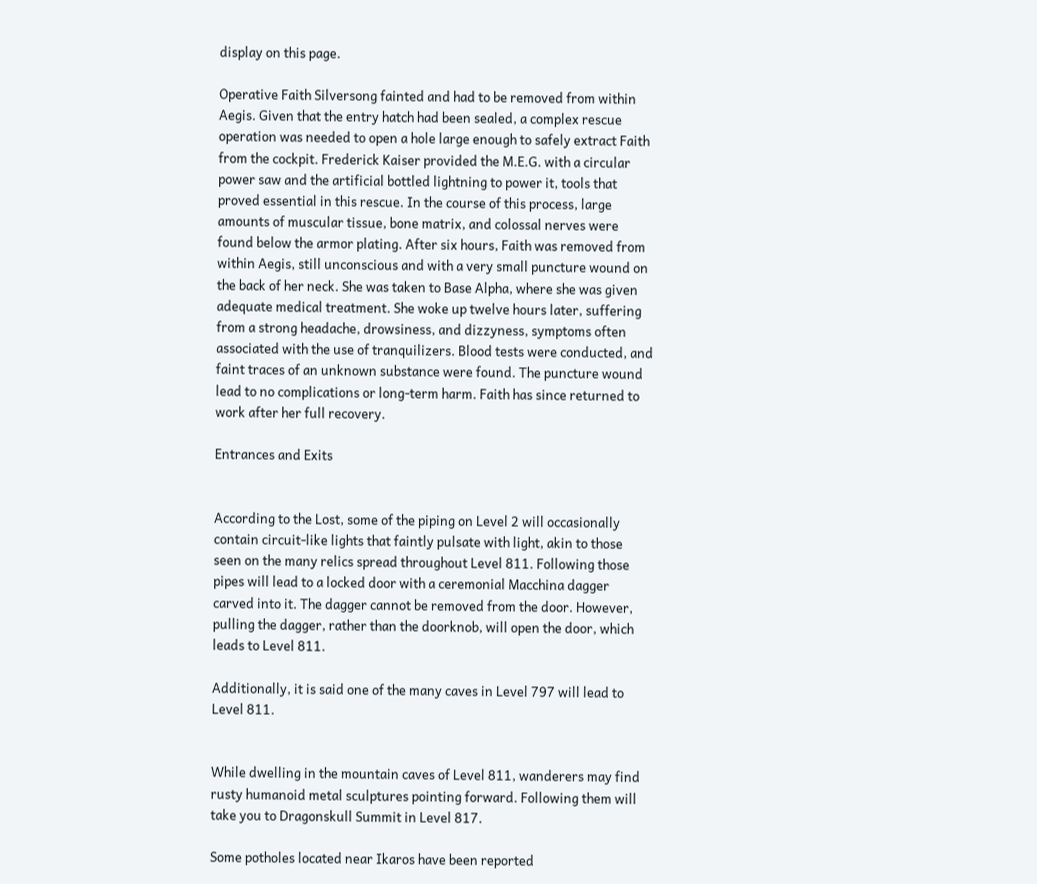display on this page.

Operative Faith Silversong fainted and had to be removed from within Aegis. Given that the entry hatch had been sealed, a complex rescue operation was needed to open a hole large enough to safely extract Faith from the cockpit. Frederick Kaiser provided the M.E.G. with a circular power saw and the artificial bottled lightning to power it, tools that proved essential in this rescue. In the course of this process, large amounts of muscular tissue, bone matrix, and colossal nerves were found below the armor plating. After six hours, Faith was removed from within Aegis, still unconscious and with a very small puncture wound on the back of her neck. She was taken to Base Alpha, where she was given adequate medical treatment. She woke up twelve hours later, suffering from a strong headache, drowsiness, and dizzyness, symptoms often associated with the use of tranquilizers. Blood tests were conducted, and faint traces of an unknown substance were found. The puncture wound lead to no complications or long-term harm. Faith has since returned to work after her full recovery.

Entrances and Exits


According to the Lost, some of the piping on Level 2 will occasionally contain circuit-like lights that faintly pulsate with light, akin to those seen on the many relics spread throughout Level 811. Following those pipes will lead to a locked door with a ceremonial Macchina dagger carved into it. The dagger cannot be removed from the door. However, pulling the dagger, rather than the doorknob, will open the door, which leads to Level 811.

Additionally, it is said one of the many caves in Level 797 will lead to Level 811.


While dwelling in the mountain caves of Level 811, wanderers may find rusty humanoid metal sculptures pointing forward. Following them will take you to Dragonskull Summit in Level 817.

Some potholes located near Ikaros have been reported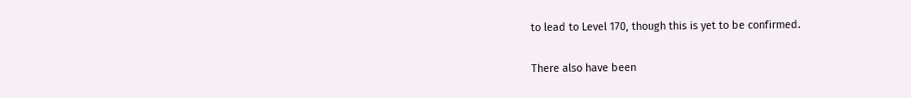to lead to Level 170, though this is yet to be confirmed.

There also have been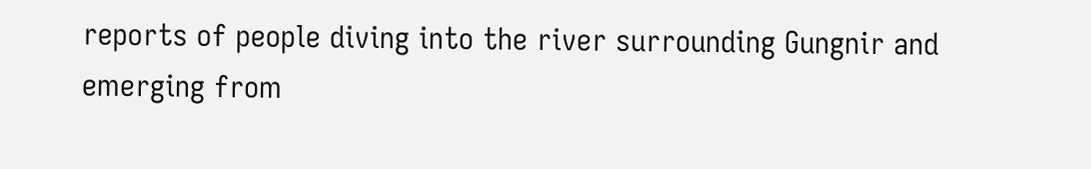reports of people diving into the river surrounding Gungnir and emerging from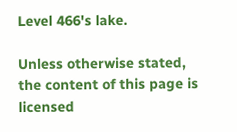Level 466's lake.

Unless otherwise stated, the content of this page is licensed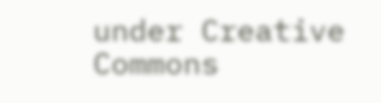under Creative Commons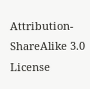Attribution-ShareAlike 3.0 License